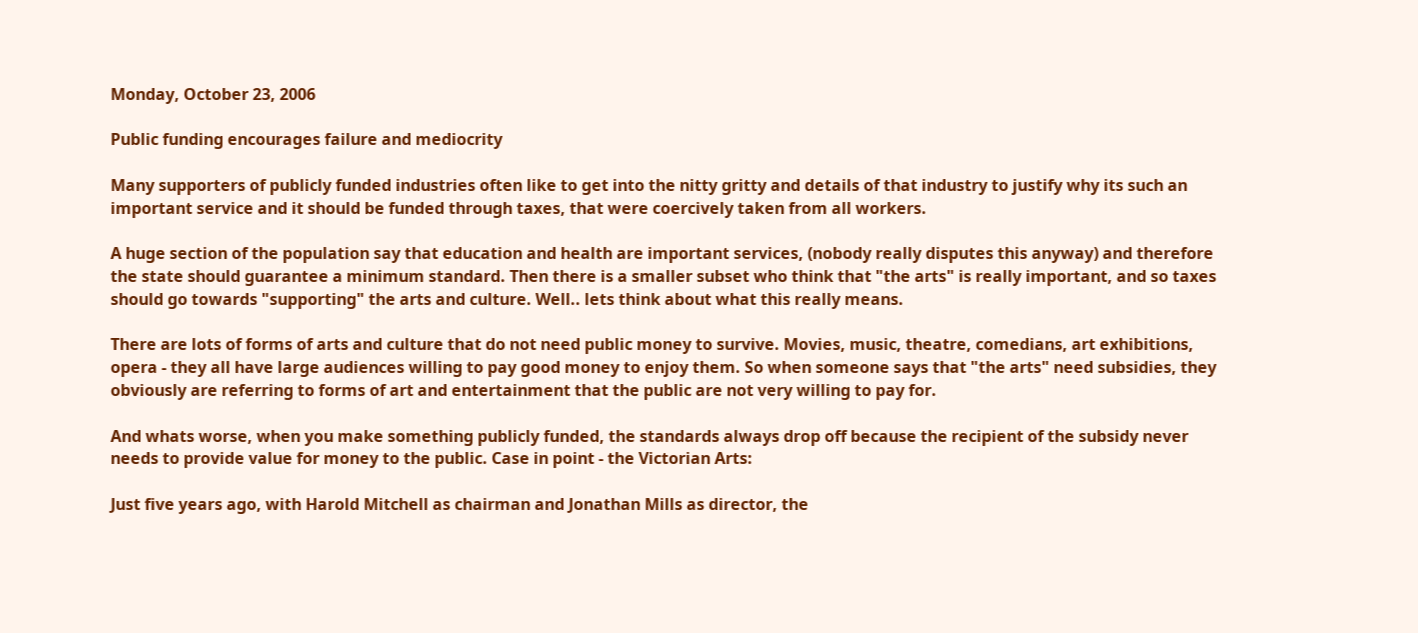Monday, October 23, 2006

Public funding encourages failure and mediocrity

Many supporters of publicly funded industries often like to get into the nitty gritty and details of that industry to justify why its such an important service and it should be funded through taxes, that were coercively taken from all workers.

A huge section of the population say that education and health are important services, (nobody really disputes this anyway) and therefore the state should guarantee a minimum standard. Then there is a smaller subset who think that "the arts" is really important, and so taxes should go towards "supporting" the arts and culture. Well.. lets think about what this really means.

There are lots of forms of arts and culture that do not need public money to survive. Movies, music, theatre, comedians, art exhibitions, opera - they all have large audiences willing to pay good money to enjoy them. So when someone says that "the arts" need subsidies, they obviously are referring to forms of art and entertainment that the public are not very willing to pay for.

And whats worse, when you make something publicly funded, the standards always drop off because the recipient of the subsidy never needs to provide value for money to the public. Case in point - the Victorian Arts:

Just five years ago, with Harold Mitchell as chairman and Jonathan Mills as director, the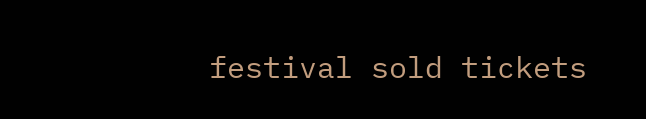festival sold tickets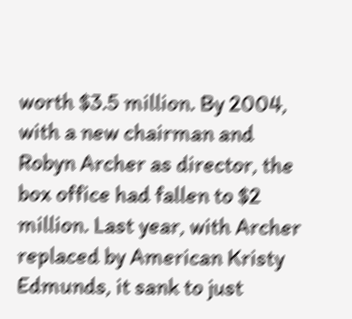worth $3.5 million. By 2004, with a new chairman and Robyn Archer as director, the box office had fallen to $2 million. Last year, with Archer replaced by American Kristy Edmunds, it sank to just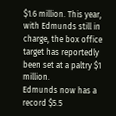$1.6 million. This year, with Edmunds still in charge, the box office target has reportedly been set at a paltry $1 million.
Edmunds now has a record $5.5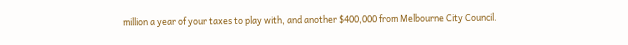million a year of your taxes to play with, and another $400,000 from Melbourne City Council.